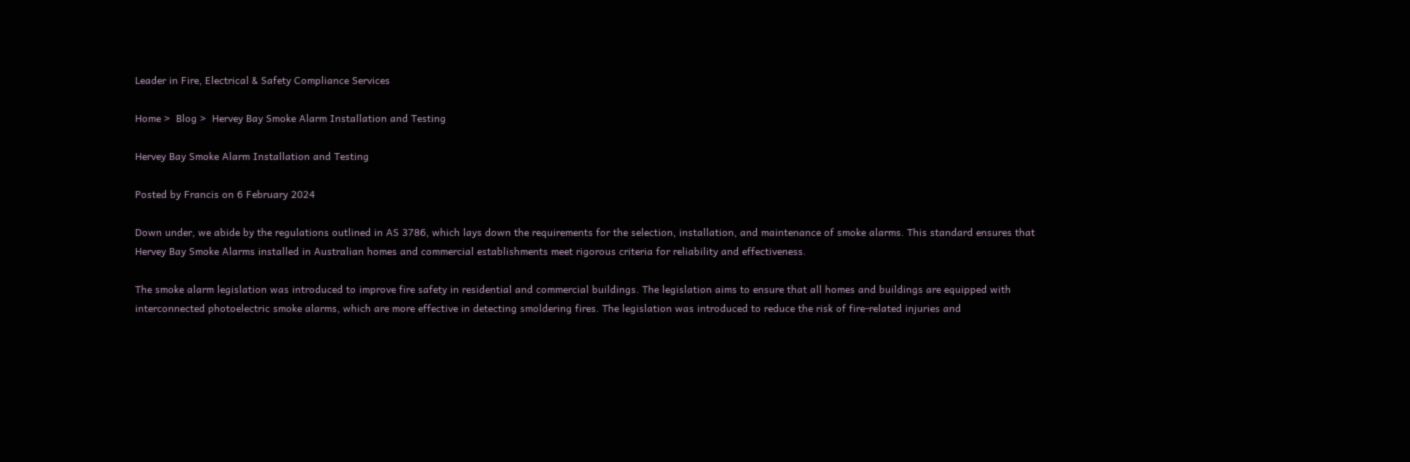Leader in Fire, Electrical & Safety Compliance Services

Home >  Blog >  Hervey Bay Smoke Alarm Installation and Testing

Hervey Bay Smoke Alarm Installation and Testing

Posted by Francis on 6 February 2024

Down under, we abide by the regulations outlined in AS 3786, which lays down the requirements for the selection, installation, and maintenance of smoke alarms. This standard ensures that Hervey Bay Smoke Alarms installed in Australian homes and commercial establishments meet rigorous criteria for reliability and effectiveness.

The smoke alarm legislation was introduced to improve fire safety in residential and commercial buildings. The legislation aims to ensure that all homes and buildings are equipped with interconnected photoelectric smoke alarms, which are more effective in detecting smoldering fires. The legislation was introduced to reduce the risk of fire-related injuries and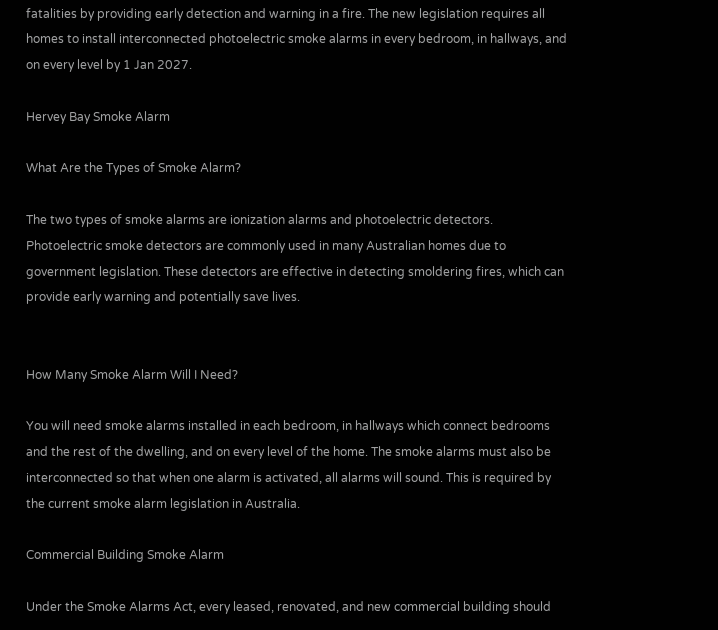fatalities by providing early detection and warning in a fire. The new legislation requires all homes to install interconnected photoelectric smoke alarms in every bedroom, in hallways, and on every level by 1 Jan 2027.

Hervey Bay Smoke Alarm

What Are the Types of Smoke Alarm?

The two types of smoke alarms are ionization alarms and photoelectric detectors. Photoelectric smoke detectors are commonly used in many Australian homes due to government legislation. These detectors are effective in detecting smoldering fires, which can provide early warning and potentially save lives.


How Many Smoke Alarm Will I Need?

You will need smoke alarms installed in each bedroom, in hallways which connect bedrooms and the rest of the dwelling, and on every level of the home. The smoke alarms must also be interconnected so that when one alarm is activated, all alarms will sound. This is required by the current smoke alarm legislation in Australia.

Commercial Building Smoke Alarm

Under the Smoke Alarms Act, every leased, renovated, and new commercial building should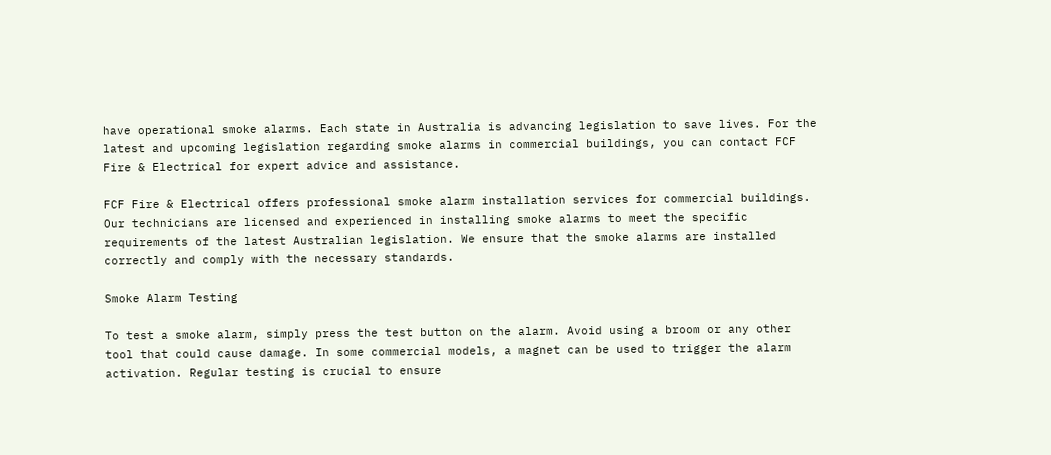have operational smoke alarms. Each state in Australia is advancing legislation to save lives. For the latest and upcoming legislation regarding smoke alarms in commercial buildings, you can contact FCF Fire & Electrical for expert advice and assistance.

FCF Fire & Electrical offers professional smoke alarm installation services for commercial buildings. Our technicians are licensed and experienced in installing smoke alarms to meet the specific requirements of the latest Australian legislation. We ensure that the smoke alarms are installed correctly and comply with the necessary standards.

Smoke Alarm Testing

To test a smoke alarm, simply press the test button on the alarm. Avoid using a broom or any other tool that could cause damage. In some commercial models, a magnet can be used to trigger the alarm activation. Regular testing is crucial to ensure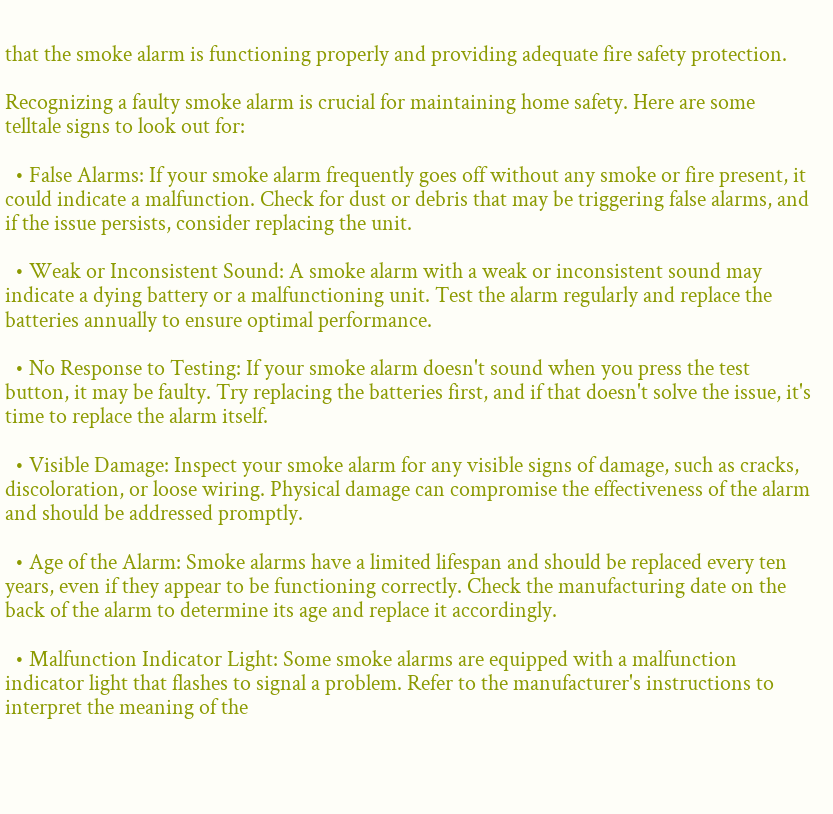that the smoke alarm is functioning properly and providing adequate fire safety protection.

Recognizing a faulty smoke alarm is crucial for maintaining home safety. Here are some telltale signs to look out for:

  • False Alarms: If your smoke alarm frequently goes off without any smoke or fire present, it could indicate a malfunction. Check for dust or debris that may be triggering false alarms, and if the issue persists, consider replacing the unit.

  • Weak or Inconsistent Sound: A smoke alarm with a weak or inconsistent sound may indicate a dying battery or a malfunctioning unit. Test the alarm regularly and replace the batteries annually to ensure optimal performance.

  • No Response to Testing: If your smoke alarm doesn't sound when you press the test button, it may be faulty. Try replacing the batteries first, and if that doesn't solve the issue, it's time to replace the alarm itself.

  • Visible Damage: Inspect your smoke alarm for any visible signs of damage, such as cracks, discoloration, or loose wiring. Physical damage can compromise the effectiveness of the alarm and should be addressed promptly.

  • Age of the Alarm: Smoke alarms have a limited lifespan and should be replaced every ten years, even if they appear to be functioning correctly. Check the manufacturing date on the back of the alarm to determine its age and replace it accordingly.

  • Malfunction Indicator Light: Some smoke alarms are equipped with a malfunction indicator light that flashes to signal a problem. Refer to the manufacturer's instructions to interpret the meaning of the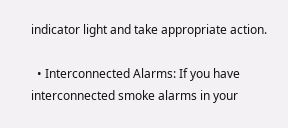indicator light and take appropriate action.

  • Interconnected Alarms: If you have interconnected smoke alarms in your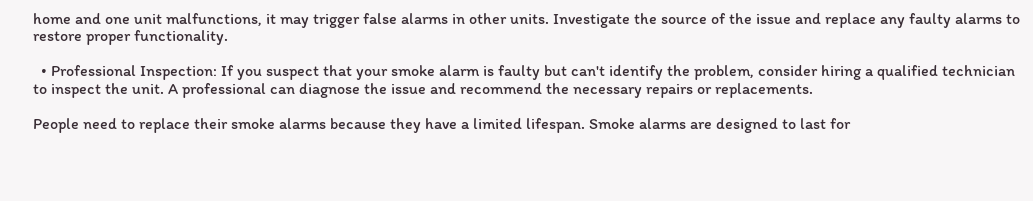home and one unit malfunctions, it may trigger false alarms in other units. Investigate the source of the issue and replace any faulty alarms to restore proper functionality.

  • Professional Inspection: If you suspect that your smoke alarm is faulty but can't identify the problem, consider hiring a qualified technician to inspect the unit. A professional can diagnose the issue and recommend the necessary repairs or replacements.

People need to replace their smoke alarms because they have a limited lifespan. Smoke alarms are designed to last for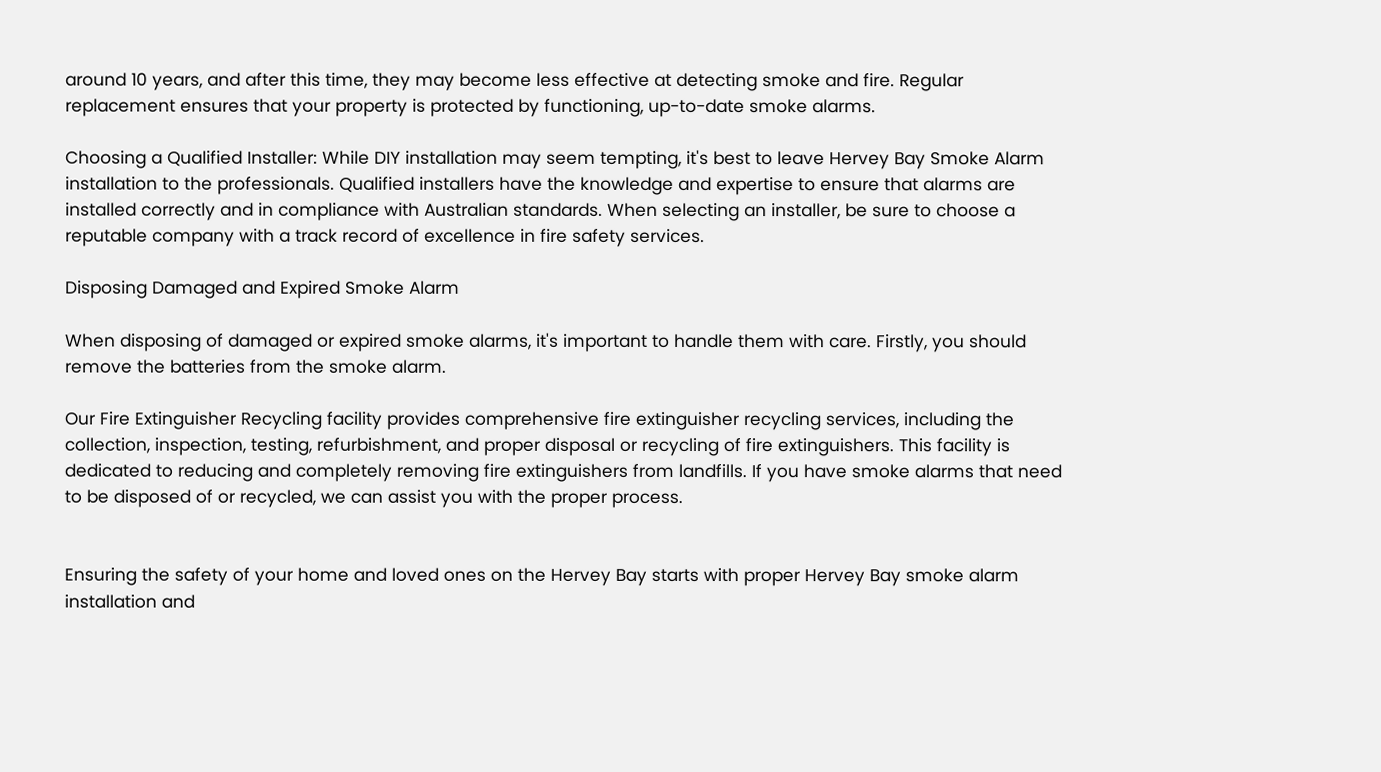around 10 years, and after this time, they may become less effective at detecting smoke and fire. Regular replacement ensures that your property is protected by functioning, up-to-date smoke alarms.

Choosing a Qualified Installer: While DIY installation may seem tempting, it's best to leave Hervey Bay Smoke Alarm installation to the professionals. Qualified installers have the knowledge and expertise to ensure that alarms are installed correctly and in compliance with Australian standards. When selecting an installer, be sure to choose a reputable company with a track record of excellence in fire safety services.

Disposing Damaged and Expired Smoke Alarm

When disposing of damaged or expired smoke alarms, it's important to handle them with care. Firstly, you should remove the batteries from the smoke alarm.

Our Fire Extinguisher Recycling facility provides comprehensive fire extinguisher recycling services, including the collection, inspection, testing, refurbishment, and proper disposal or recycling of fire extinguishers. This facility is dedicated to reducing and completely removing fire extinguishers from landfills. If you have smoke alarms that need to be disposed of or recycled, we can assist you with the proper process.


Ensuring the safety of your home and loved ones on the Hervey Bay starts with proper Hervey Bay smoke alarm installation and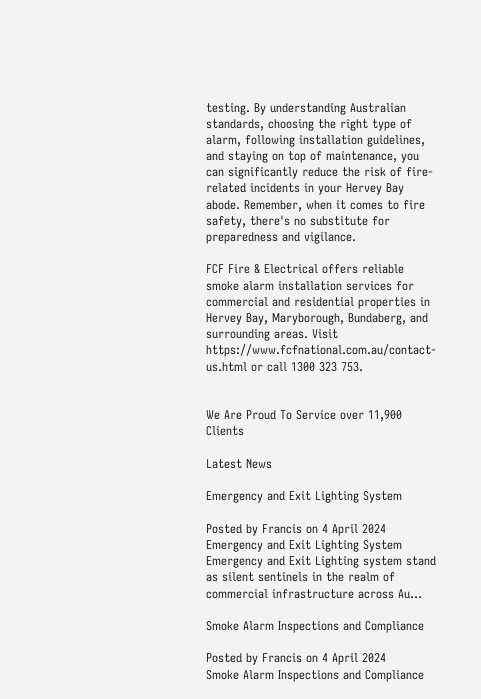testing. By understanding Australian standards, choosing the right type of alarm, following installation guidelines, and staying on top of maintenance, you can significantly reduce the risk of fire-related incidents in your Hervey Bay abode. Remember, when it comes to fire safety, there's no substitute for preparedness and vigilance.

FCF Fire & Electrical offers reliable smoke alarm installation services for commercial and residential properties in Hervey Bay, Maryborough, Bundaberg, and surrounding areas. Visit https://www.fcfnational.com.au/contact-us.html or call 1300 323 753.


We Are Proud To Service over 11,900 Clients

Latest News

Emergency and Exit Lighting System

Posted by Francis on 4 April 2024
Emergency and Exit Lighting System
Emergency and Exit Lighting system stand as silent sentinels in the realm of commercial infrastructure across Au...

Smoke Alarm Inspections and Compliance

Posted by Francis on 4 April 2024
Smoke Alarm Inspections and Compliance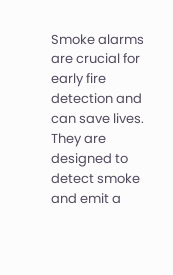Smoke alarms are crucial for early fire detection and can save lives. They are designed to detect smoke and emit a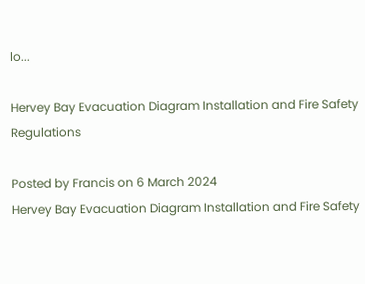lo...

Hervey Bay Evacuation Diagram Installation and Fire Safety Regulations

Posted by Francis on 6 March 2024
Hervey Bay Evacuation Diagram Installation and Fire Safety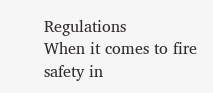Regulations
When it comes to fire safety in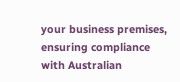your business premises, ensuring compliance with Australian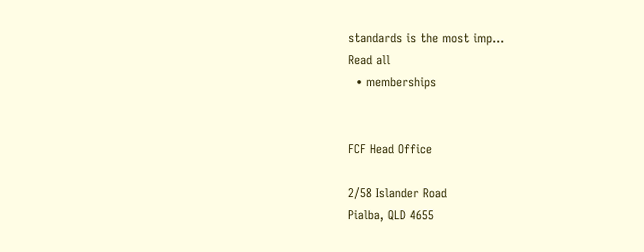standards is the most imp...
Read all
  • memberships


FCF Head Office

2/58 Islander Road
Pialba, QLD 4655